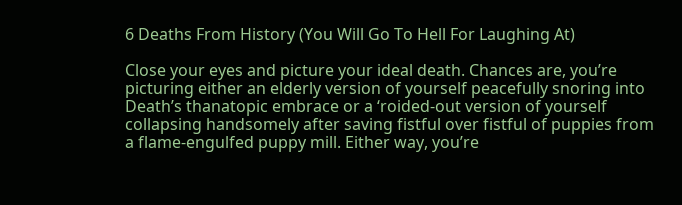6 Deaths From History (You Will Go To Hell For Laughing At)

Close your eyes and picture your ideal death. Chances are, you’re picturing either an elderly version of yourself peacefully snoring into Death’s thanatopic embrace or a ‘roided-out version of yourself collapsing handsomely after saving fistful over fistful of puppies from a flame-engulfed puppy mill. Either way, you’re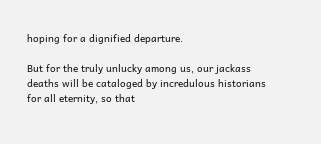hoping for a dignified departure.

But for the truly unlucky among us, our jackass deaths will be cataloged by incredulous historians for all eternity, so that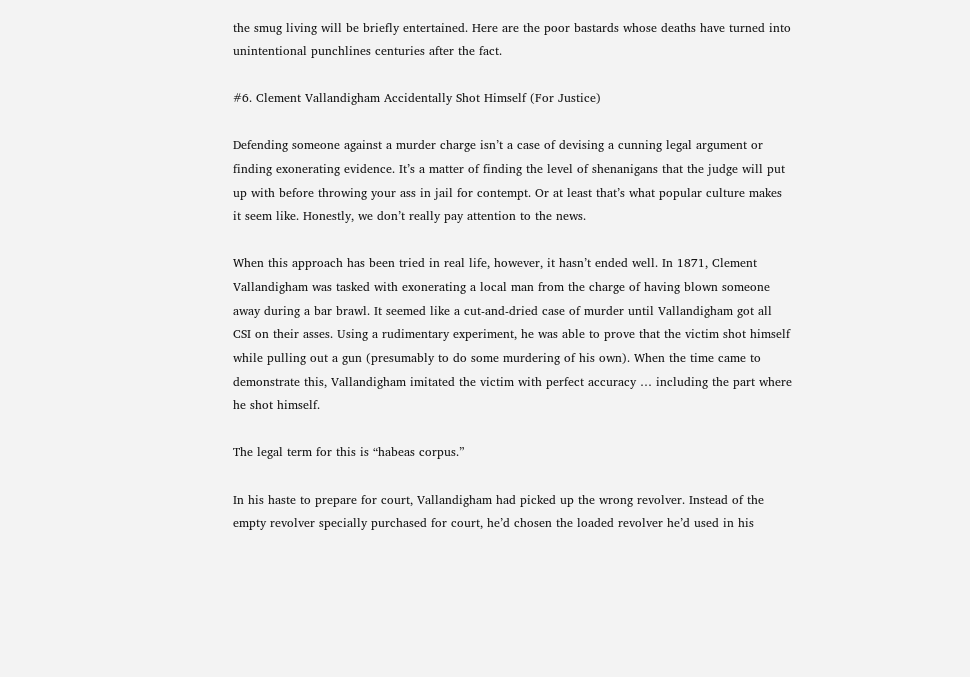the smug living will be briefly entertained. Here are the poor bastards whose deaths have turned into unintentional punchlines centuries after the fact.

#6. Clement Vallandigham Accidentally Shot Himself (For Justice)

Defending someone against a murder charge isn’t a case of devising a cunning legal argument or finding exonerating evidence. It’s a matter of finding the level of shenanigans that the judge will put up with before throwing your ass in jail for contempt. Or at least that’s what popular culture makes it seem like. Honestly, we don’t really pay attention to the news.

When this approach has been tried in real life, however, it hasn’t ended well. In 1871, Clement Vallandigham was tasked with exonerating a local man from the charge of having blown someone away during a bar brawl. It seemed like a cut-and-dried case of murder until Vallandigham got all CSI on their asses. Using a rudimentary experiment, he was able to prove that the victim shot himself while pulling out a gun (presumably to do some murdering of his own). When the time came to demonstrate this, Vallandigham imitated the victim with perfect accuracy … including the part where he shot himself.

The legal term for this is “habeas corpus.”

In his haste to prepare for court, Vallandigham had picked up the wrong revolver. Instead of the empty revolver specially purchased for court, he’d chosen the loaded revolver he’d used in his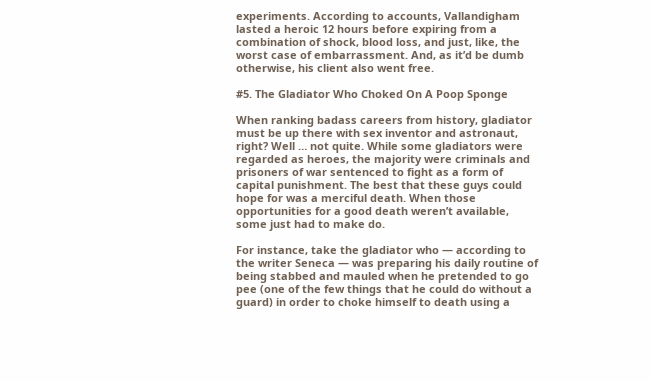experiments. According to accounts, Vallandigham lasted a heroic 12 hours before expiring from a combination of shock, blood loss, and just, like, the worst case of embarrassment. And, as it’d be dumb otherwise, his client also went free.

#5. The Gladiator Who Choked On A Poop Sponge

When ranking badass careers from history, gladiator must be up there with sex inventor and astronaut, right? Well … not quite. While some gladiators were regarded as heroes, the majority were criminals and prisoners of war sentenced to fight as a form of capital punishment. The best that these guys could hope for was a merciful death. When those opportunities for a good death weren’t available, some just had to make do.

For instance, take the gladiator who — according to the writer Seneca — was preparing his daily routine of being stabbed and mauled when he pretended to go pee (one of the few things that he could do without a guard) in order to choke himself to death using a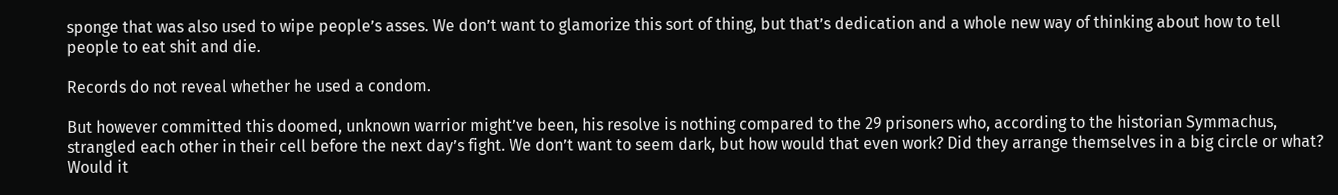sponge that was also used to wipe people’s asses. We don’t want to glamorize this sort of thing, but that’s dedication and a whole new way of thinking about how to tell people to eat shit and die.

Records do not reveal whether he used a condom.

But however committed this doomed, unknown warrior might’ve been, his resolve is nothing compared to the 29 prisoners who, according to the historian Symmachus, strangled each other in their cell before the next day’s fight. We don’t want to seem dark, but how would that even work? Did they arrange themselves in a big circle or what? Would it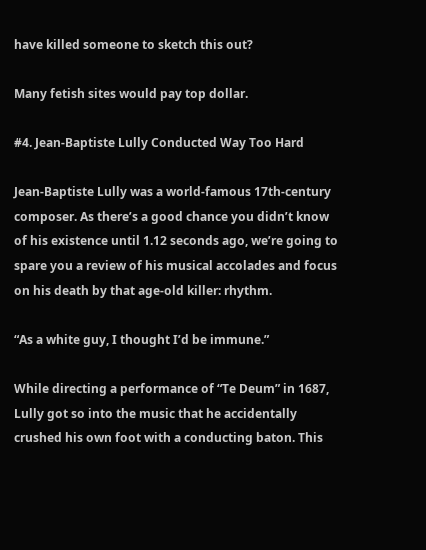have killed someone to sketch this out?

Many fetish sites would pay top dollar.

#4. Jean-Baptiste Lully Conducted Way Too Hard

Jean-Baptiste Lully was a world-famous 17th-century composer. As there’s a good chance you didn’t know of his existence until 1.12 seconds ago, we’re going to spare you a review of his musical accolades and focus on his death by that age-old killer: rhythm.

“As a white guy, I thought I’d be immune.”

While directing a performance of “Te Deum” in 1687, Lully got so into the music that he accidentally crushed his own foot with a conducting baton. This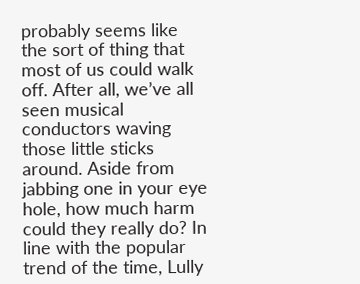probably seems like the sort of thing that most of us could walk off. After all, we’ve all seen musical conductors waving those little sticks around. Aside from jabbing one in your eye hole, how much harm could they really do? In line with the popular trend of the time, Lully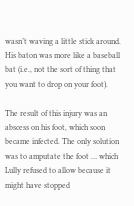wasn’t waving a little stick around. His baton was more like a baseball bat (i.e., not the sort of thing that you want to drop on your foot).

The result of this injury was an abscess on his foot, which soon became infected. The only solution was to amputate the foot … which Lully refused to allow because it might have stopped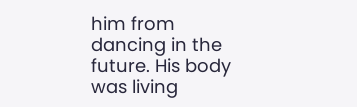him from dancing in the future. His body was living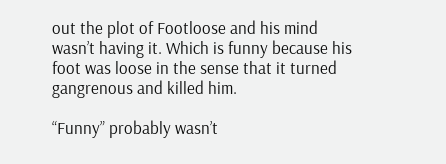out the plot of Footloose and his mind wasn’t having it. Which is funny because his foot was loose in the sense that it turned gangrenous and killed him.

“Funny” probably wasn’t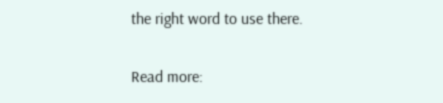the right word to use there.

Read more: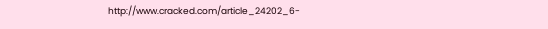http://www.cracked.com/article_24202_6-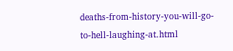deaths-from-history-you-will-go-to-hell-laughing-at.html